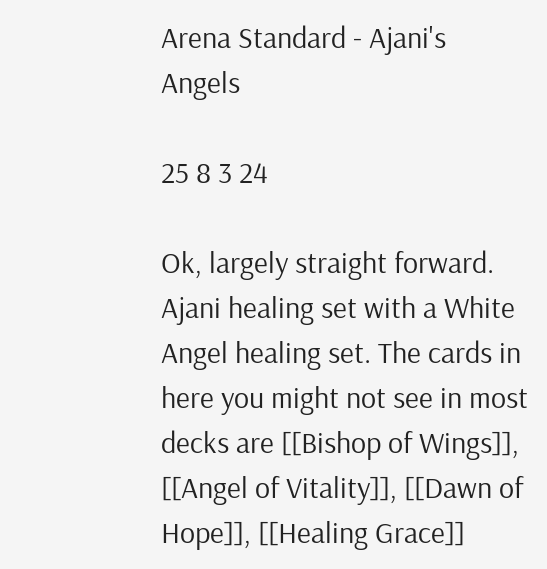Arena Standard - Ajani's Angels

25 8 3 24

Ok, largely straight forward. Ajani healing set with a White Angel healing set. The cards in here you might not see in most decks are [[Bishop of Wings]], [[Angel of Vitality]], [[Dawn of Hope]], [[Healing Grace]]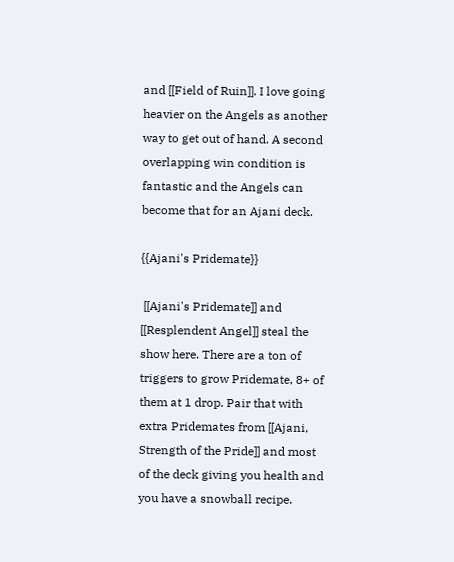and [[Field of Ruin]]. I love going heavier on the Angels as another way to get out of hand. A second overlapping win condition is fantastic and the Angels can become that for an Ajani deck.

{{Ajani's Pridemate}}

 [[Ajani's Pridemate]] and [[Resplendent Angel]] steal the show here. There are a ton of triggers to grow Pridemate, 8+ of them at 1 drop. Pair that with extra Pridemates from [[Ajani, Strength of the Pride]] and most of the deck giving you health and you have a snowball recipe.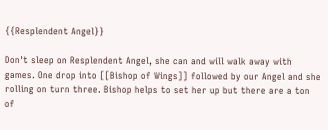{{Resplendent Angel}}

Don't sleep on Resplendent Angel, she can and will walk away with games. One drop into [[Bishop of Wings]] followed by our Angel and she rolling on turn three. Bishop helps to set her up but there are a ton of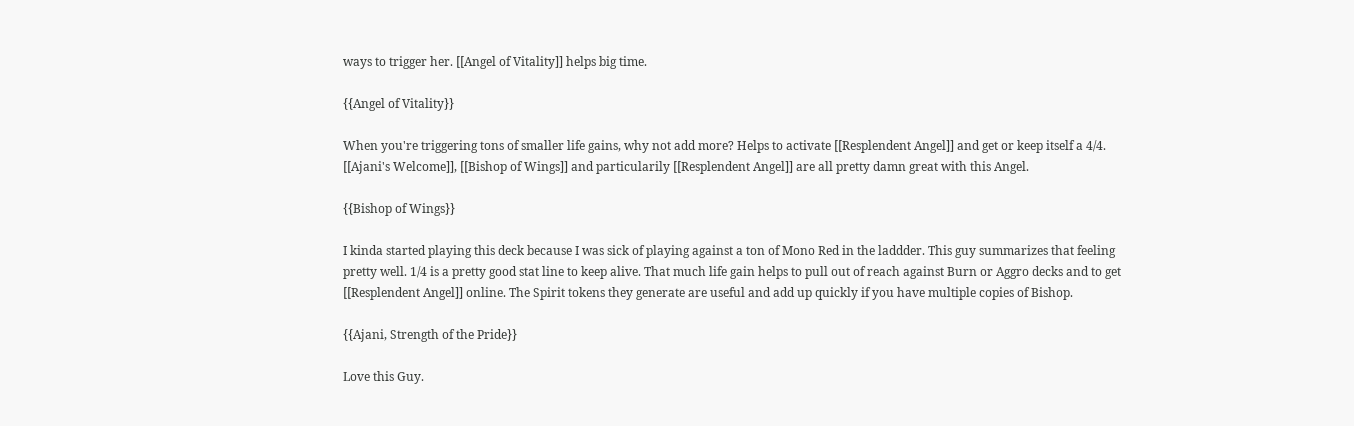ways to trigger her. [[Angel of Vitality]] helps big time.

{{Angel of Vitality}}

When you're triggering tons of smaller life gains, why not add more? Helps to activate [[Resplendent Angel]] and get or keep itself a 4/4. [[Ajani's Welcome]], [[Bishop of Wings]] and particularily [[Resplendent Angel]] are all pretty damn great with this Angel.

{{Bishop of Wings}}

I kinda started playing this deck because I was sick of playing against a ton of Mono Red in the laddder. This guy summarizes that feeling pretty well. 1/4 is a pretty good stat line to keep alive. That much life gain helps to pull out of reach against Burn or Aggro decks and to get [[Resplendent Angel]] online. The Spirit tokens they generate are useful and add up quickly if you have multiple copies of Bishop.

{{Ajani, Strength of the Pride}}

Love this Guy.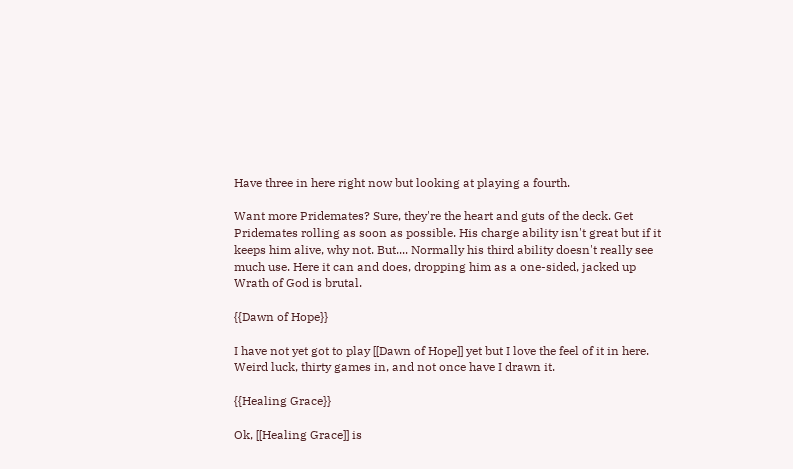Have three in here right now but looking at playing a fourth.

Want more Pridemates? Sure, they're the heart and guts of the deck. Get Pridemates rolling as soon as possible. His charge ability isn't great but if it keeps him alive, why not. But.... Normally his third ability doesn't really see much use. Here it can and does, dropping him as a one-sided, jacked up Wrath of God is brutal.

{{Dawn of Hope}}

I have not yet got to play [[Dawn of Hope]] yet but I love the feel of it in here. Weird luck, thirty games in, and not once have I drawn it.

{{Healing Grace}}

Ok, [[Healing Grace]] is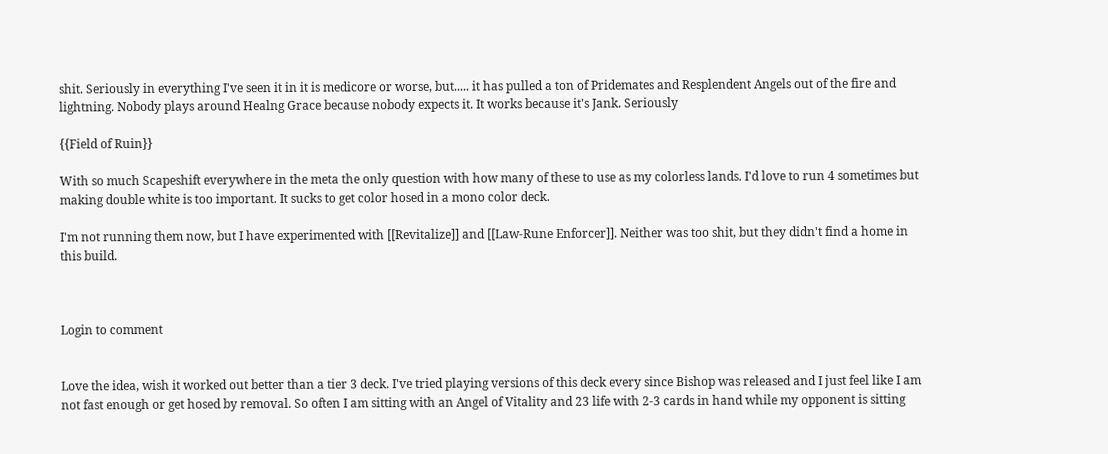shit. Seriously in everything I've seen it in it is medicore or worse, but..... it has pulled a ton of Pridemates and Resplendent Angels out of the fire and lightning. Nobody plays around Healng Grace because nobody expects it. It works because it's Jank. Seriously

{{Field of Ruin}}

With so much Scapeshift everywhere in the meta the only question with how many of these to use as my colorless lands. I'd love to run 4 sometimes but making double white is too important. It sucks to get color hosed in a mono color deck.

I'm not running them now, but I have experimented with [[Revitalize]] and [[Law-Rune Enforcer]]. Neither was too shit, but they didn't find a home in this build.



Login to comment


Love the idea, wish it worked out better than a tier 3 deck. I've tried playing versions of this deck every since Bishop was released and I just feel like I am not fast enough or get hosed by removal. So often I am sitting with an Angel of Vitality and 23 life with 2-3 cards in hand while my opponent is sitting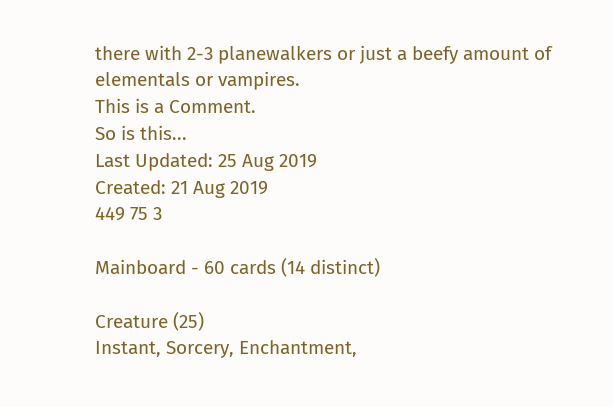there with 2-3 planewalkers or just a beefy amount of elementals or vampires.
This is a Comment.
So is this...
Last Updated: 25 Aug 2019
Created: 21 Aug 2019
449 75 3

Mainboard - 60 cards (14 distinct)

Creature (25)
Instant, Sorcery, Enchantment,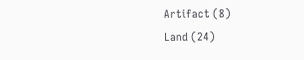Artifact (8)
Land (24)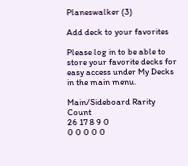Planeswalker (3)

Add deck to your favorites

Please log in to be able to store your favorite decks for easy access under My Decks in the main menu.

Main/Sideboard Rarity Count
26 17 8 9 0
0 0 0 0 0